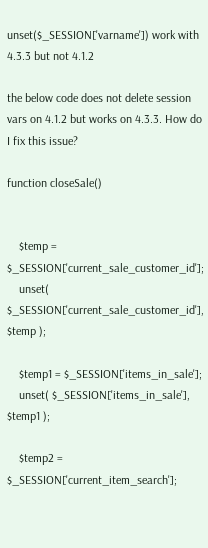unset($_SESSION['varname']) work with 4.3.3 but not 4.1.2

the below code does not delete session vars on 4.1.2 but works on 4.3.3. How do I fix this issue?

function closeSale()


    $temp = $_SESSION['current_sale_customer_id'];
    unset( $_SESSION['current_sale_customer_id'], $temp );

    $temp1 = $_SESSION['items_in_sale'];
    unset( $_SESSION['items_in_sale'], $temp1 );

    $temp2 = $_SESSION['current_item_search'];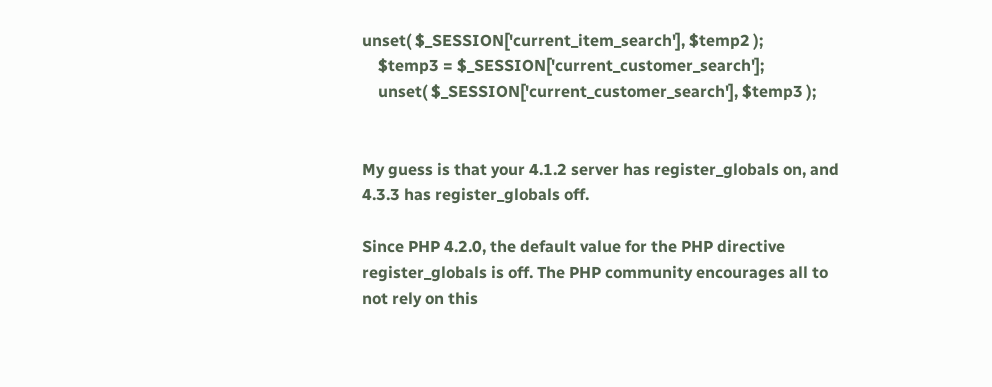unset( $_SESSION['current_item_search'], $temp2 );
    $temp3 = $_SESSION['current_customer_search'];
    unset( $_SESSION['current_customer_search'], $temp3 );


My guess is that your 4.1.2 server has register_globals on, and 4.3.3 has register_globals off.

Since PHP 4.2.0, the default value for the PHP directive register_globals is off. The PHP community encourages all to not rely on this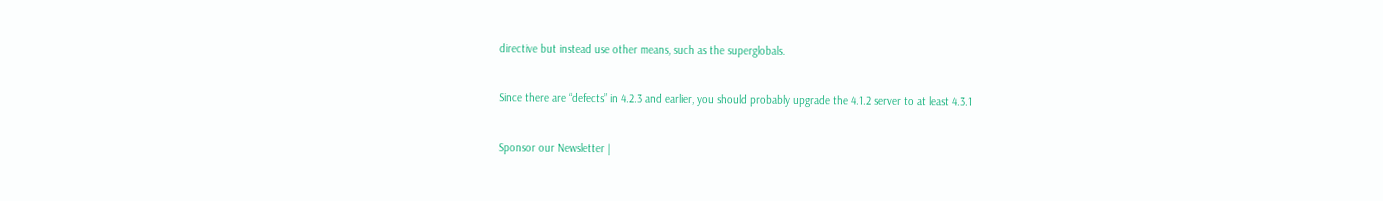directive but instead use other means, such as the superglobals.

Since there are “defects” in 4.2.3 and earlier, you should probably upgrade the 4.1.2 server to at least 4.3.1

Sponsor our Newsletter |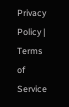Privacy Policy | Terms of Service